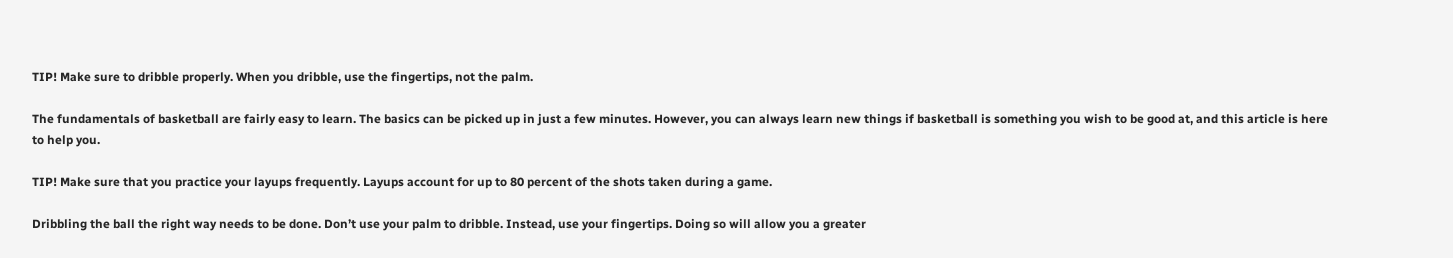TIP! Make sure to dribble properly. When you dribble, use the fingertips, not the palm.

The fundamentals of basketball are fairly easy to learn. The basics can be picked up in just a few minutes. However, you can always learn new things if basketball is something you wish to be good at, and this article is here to help you.

TIP! Make sure that you practice your layups frequently. Layups account for up to 80 percent of the shots taken during a game.

Dribbling the ball the right way needs to be done. Don’t use your palm to dribble. Instead, use your fingertips. Doing so will allow you a greater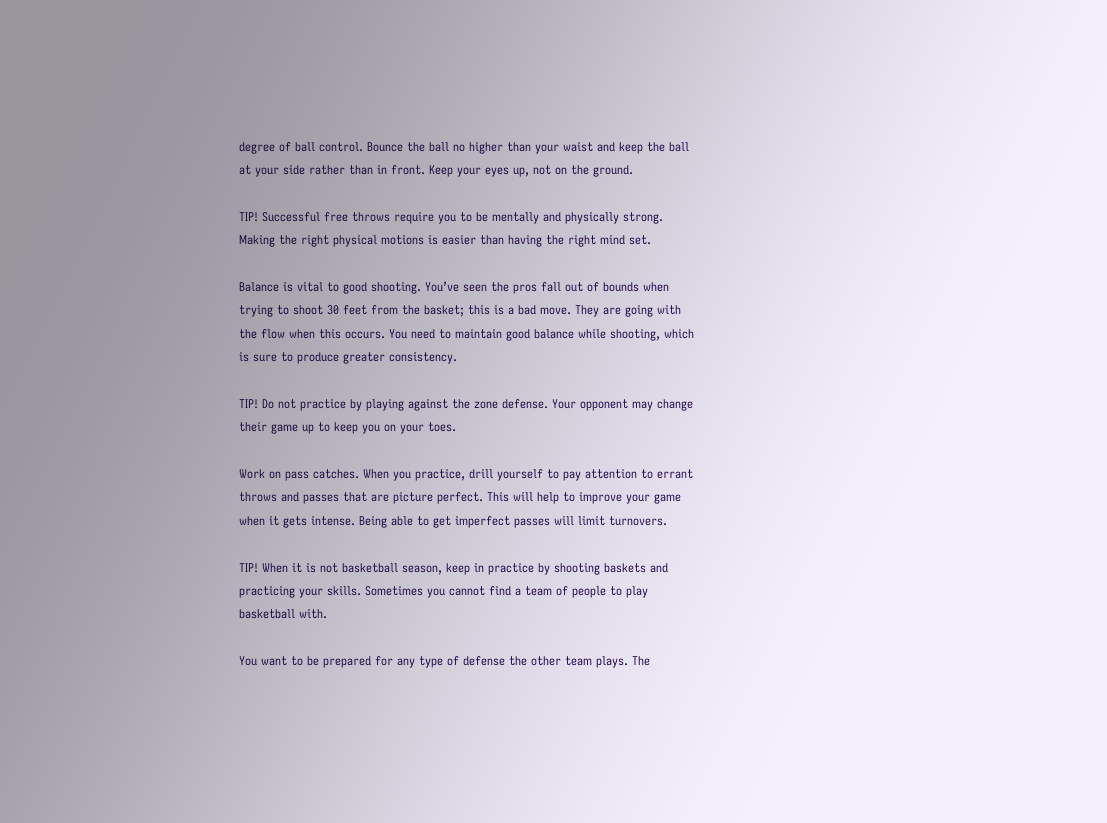degree of ball control. Bounce the ball no higher than your waist and keep the ball at your side rather than in front. Keep your eyes up, not on the ground.

TIP! Successful free throws require you to be mentally and physically strong. Making the right physical motions is easier than having the right mind set.

Balance is vital to good shooting. You’ve seen the pros fall out of bounds when trying to shoot 30 feet from the basket; this is a bad move. They are going with the flow when this occurs. You need to maintain good balance while shooting, which is sure to produce greater consistency.

TIP! Do not practice by playing against the zone defense. Your opponent may change their game up to keep you on your toes.

Work on pass catches. When you practice, drill yourself to pay attention to errant throws and passes that are picture perfect. This will help to improve your game when it gets intense. Being able to get imperfect passes will limit turnovers.

TIP! When it is not basketball season, keep in practice by shooting baskets and practicing your skills. Sometimes you cannot find a team of people to play basketball with.

You want to be prepared for any type of defense the other team plays. The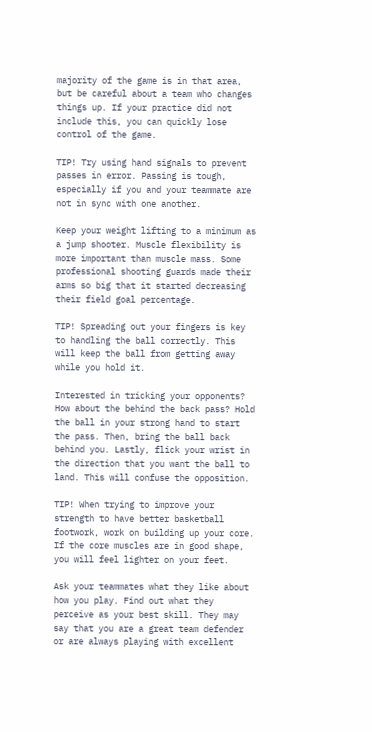majority of the game is in that area, but be careful about a team who changes things up. If your practice did not include this, you can quickly lose control of the game.

TIP! Try using hand signals to prevent passes in error. Passing is tough, especially if you and your teammate are not in sync with one another.

Keep your weight lifting to a minimum as a jump shooter. Muscle flexibility is more important than muscle mass. Some professional shooting guards made their arms so big that it started decreasing their field goal percentage.

TIP! Spreading out your fingers is key to handling the ball correctly. This will keep the ball from getting away while you hold it.

Interested in tricking your opponents? How about the behind the back pass? Hold the ball in your strong hand to start the pass. Then, bring the ball back behind you. Lastly, flick your wrist in the direction that you want the ball to land. This will confuse the opposition.

TIP! When trying to improve your strength to have better basketball footwork, work on building up your core. If the core muscles are in good shape, you will feel lighter on your feet.

Ask your teammates what they like about how you play. Find out what they perceive as your best skill. They may say that you are a great team defender or are always playing with excellent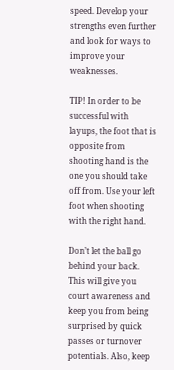speed. Develop your strengths even further and look for ways to improve your weaknesses.

TIP! In order to be successful with layups, the foot that is opposite from shooting hand is the one you should take off from. Use your left foot when shooting with the right hand.

Don’t let the ball go behind your back. This will give you court awareness and keep you from being surprised by quick passes or turnover potentials. Also, keep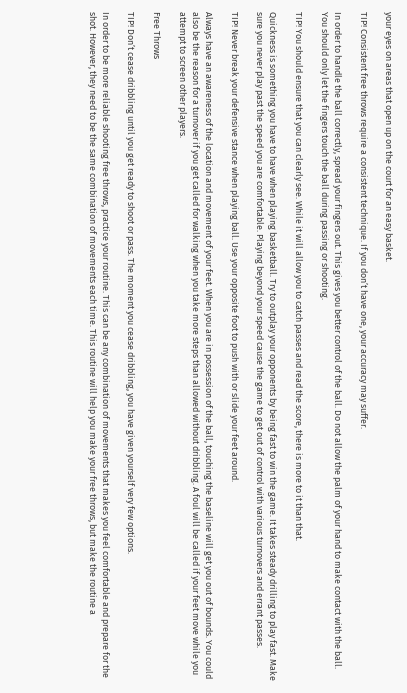your eyes on areas that open up on the court for an easy basket.

TIP! Consistent free throws require a consistent technique. If you don’t have one, your accuracy may suffer.

In order to handle the ball correctly, spread your fingers out. This gives you better control of the ball. Do not allow the palm of your hand to make contact with the ball. You should only let the fingers touch the ball during passing or shooting.

TIP! You should ensure that you can clearly see. While it will allow you to catch passes and read the score, there is more to it than that.

Quickness is something you have to have when playing basketball. Try to outplay your opponents by being fast to win the game. It takes steady drilling to play fast. Make sure you never play past the speed you are comfortable. Playing beyond your speed cause the game to get out of control with various turnovers and errant passes.

TIP! Never break your defensive stance when playing ball. Use your opposite foot to push with or slide your feet around.

Always have an awareness of the location and movement of your feet. When you are in possession of the ball, touching the baseline will get you out of bounds. You could also be the reason for a turnover if you get called for walking when you take more steps than allowed without dribbling. A foul will be called if your feet move while you attempt to screen other players.

Free Throws

TIP! Don’t cease dribbling until you get ready to shoot or pass. The moment you cease dribbling, you have given yourself very few options.

In order to be more reliable shooting free throws, practice your routine. This can be any combination of movements that makes you feel comfortable and prepare for the shot. However, they need to be the same combination of movements each time. This routine will help you make your free throws, but make the routine a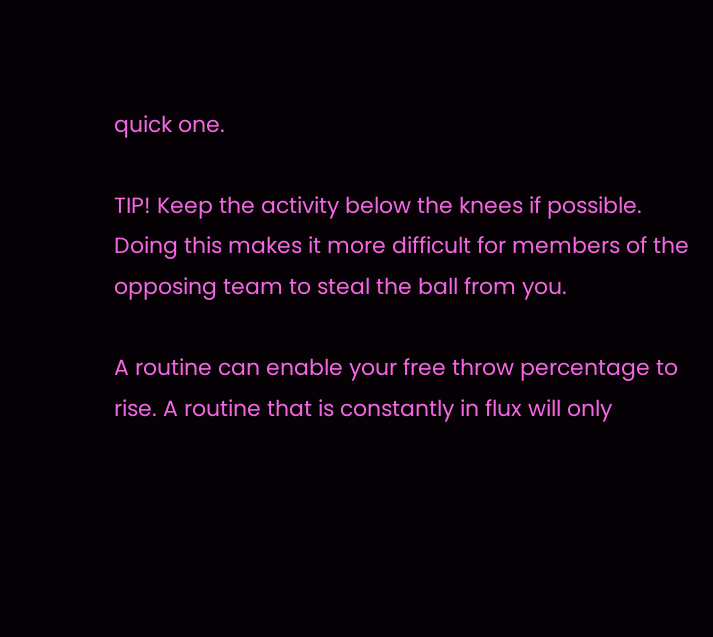quick one.

TIP! Keep the activity below the knees if possible. Doing this makes it more difficult for members of the opposing team to steal the ball from you.

A routine can enable your free throw percentage to rise. A routine that is constantly in flux will only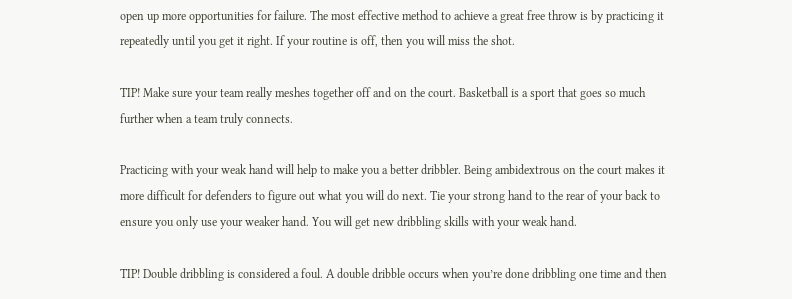open up more opportunities for failure. The most effective method to achieve a great free throw is by practicing it repeatedly until you get it right. If your routine is off, then you will miss the shot.

TIP! Make sure your team really meshes together off and on the court. Basketball is a sport that goes so much further when a team truly connects.

Practicing with your weak hand will help to make you a better dribbler. Being ambidextrous on the court makes it more difficult for defenders to figure out what you will do next. Tie your strong hand to the rear of your back to ensure you only use your weaker hand. You will get new dribbling skills with your weak hand.

TIP! Double dribbling is considered a foul. A double dribble occurs when you’re done dribbling one time and then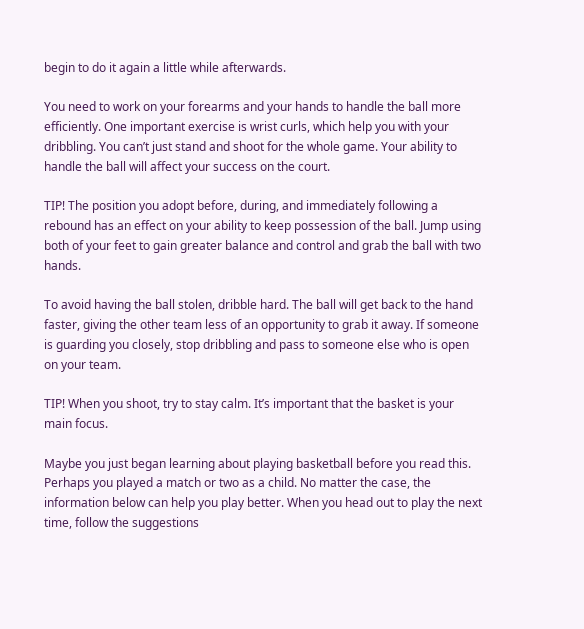begin to do it again a little while afterwards.

You need to work on your forearms and your hands to handle the ball more efficiently. One important exercise is wrist curls, which help you with your dribbling. You can’t just stand and shoot for the whole game. Your ability to handle the ball will affect your success on the court.

TIP! The position you adopt before, during, and immediately following a rebound has an effect on your ability to keep possession of the ball. Jump using both of your feet to gain greater balance and control and grab the ball with two hands.

To avoid having the ball stolen, dribble hard. The ball will get back to the hand faster, giving the other team less of an opportunity to grab it away. If someone is guarding you closely, stop dribbling and pass to someone else who is open on your team.

TIP! When you shoot, try to stay calm. It’s important that the basket is your main focus.

Maybe you just began learning about playing basketball before you read this. Perhaps you played a match or two as a child. No matter the case, the information below can help you play better. When you head out to play the next time, follow the suggestions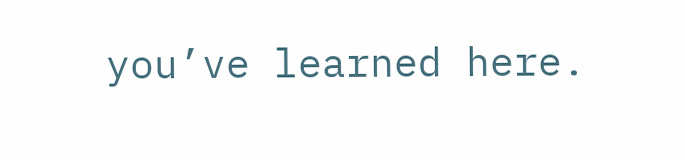you’ve learned here.